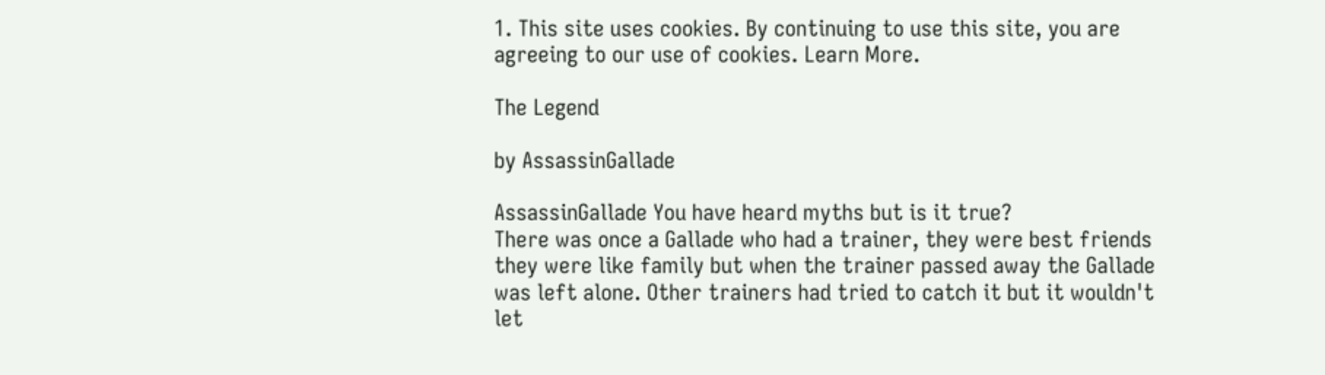1. This site uses cookies. By continuing to use this site, you are agreeing to our use of cookies. Learn More.

The Legend

by AssassinGallade

AssassinGallade You have heard myths but is it true?
There was once a Gallade who had a trainer, they were best friends they were like family but when the trainer passed away the Gallade was left alone. Other trainers had tried to catch it but it wouldn't let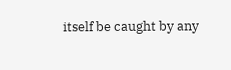itself be caught by any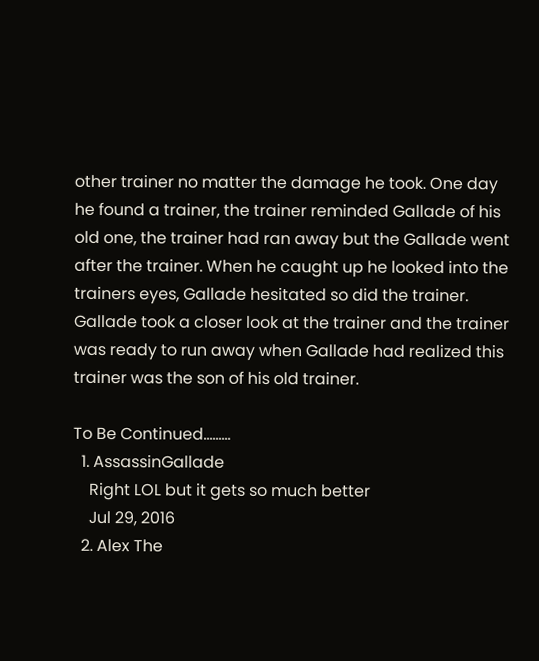other trainer no matter the damage he took. One day he found a trainer, the trainer reminded Gallade of his old one, the trainer had ran away but the Gallade went after the trainer. When he caught up he looked into the trainers eyes, Gallade hesitated so did the trainer. Gallade took a closer look at the trainer and the trainer was ready to run away when Gallade had realized this trainer was the son of his old trainer.

To Be Continued.........
  1. AssassinGallade
    Right LOL but it gets so much better
    Jul 29, 2016
  2. Alex The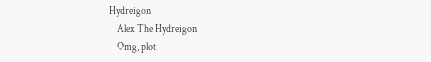Hydreigon
    Alex The Hydreigon
    Omg, plot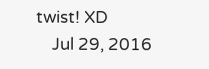twist! XD
    Jul 29, 2016